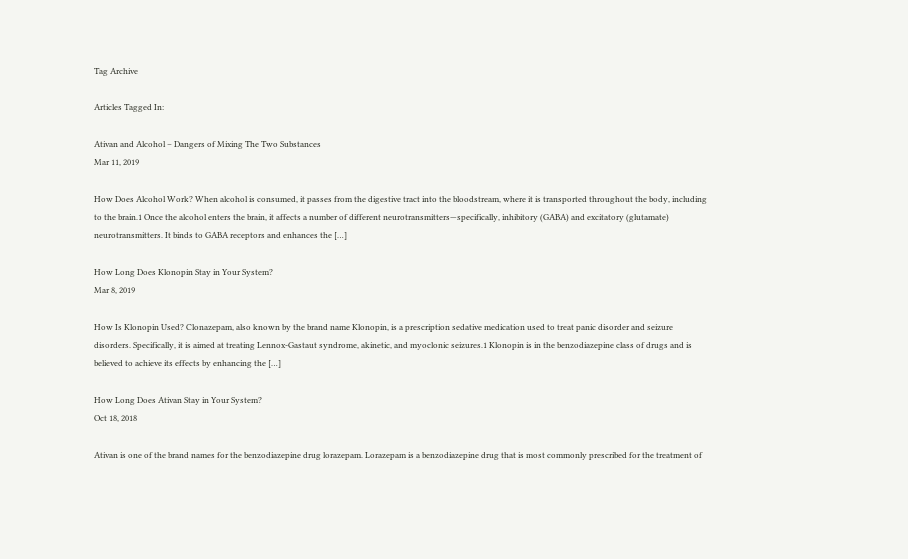Tag Archive

Articles Tagged In:

Ativan and Alcohol – Dangers of Mixing The Two Substances
Mar 11, 2019

How Does Alcohol Work? When alcohol is consumed, it passes from the digestive tract into the bloodstream, where it is transported throughout the body, including to the brain.1 Once the alcohol enters the brain, it affects a number of different neurotransmitters—specifically, inhibitory (GABA) and excitatory (glutamate) neurotransmitters. It binds to GABA receptors and enhances the […]

How Long Does Klonopin Stay in Your System?
Mar 8, 2019

How Is Klonopin Used? Clonazepam, also known by the brand name Klonopin, is a prescription sedative medication used to treat panic disorder and seizure disorders. Specifically, it is aimed at treating Lennox-Gastaut syndrome, akinetic, and myoclonic seizures.1 Klonopin is in the benzodiazepine class of drugs and is believed to achieve its effects by enhancing the […]

How Long Does Ativan Stay in Your System?
Oct 18, 2018

Ativan is one of the brand names for the benzodiazepine drug lorazepam. Lorazepam is a benzodiazepine drug that is most commonly prescribed for the treatment of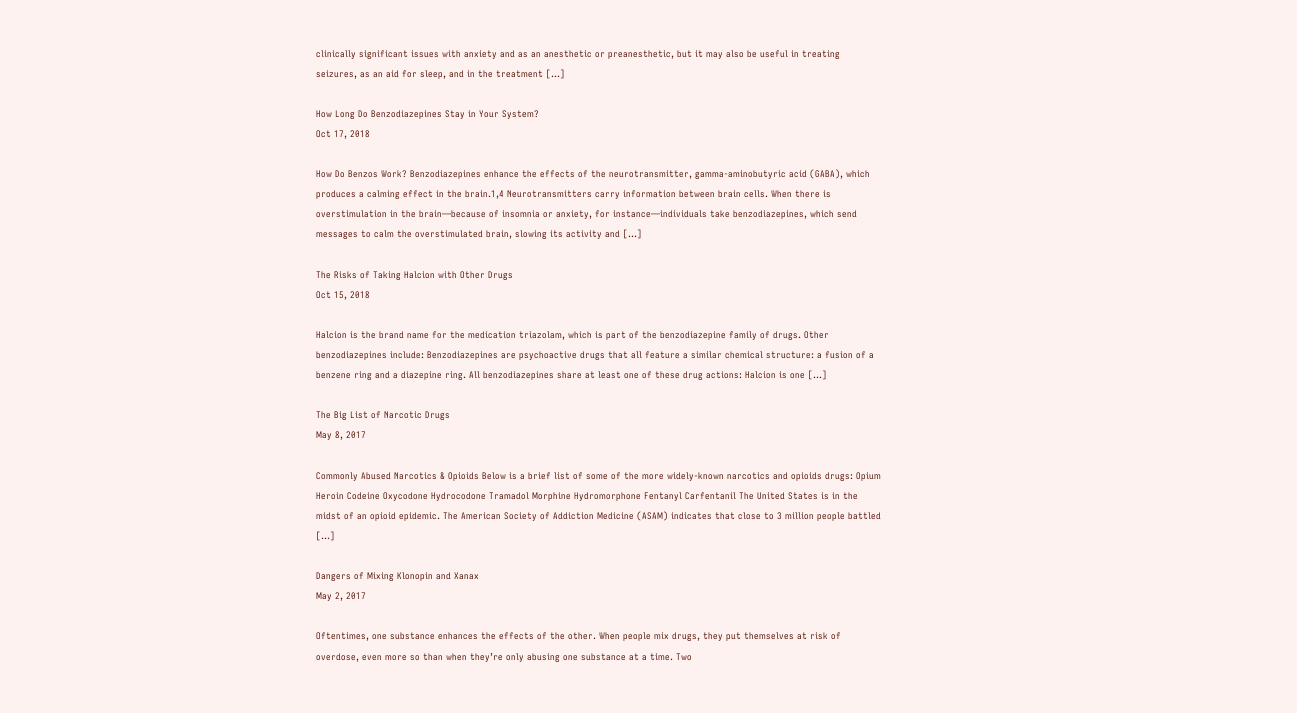clinically significant issues with anxiety and as an anesthetic or preanesthetic, but it may also be useful in treating seizures, as an aid for sleep, and in the treatment […]

How Long Do Benzodiazepines Stay in Your System?
Oct 17, 2018

How Do Benzos Work? Benzodiazepines enhance the effects of the neurotransmitter, gamma-aminobutyric acid (GABA), which produces a calming effect in the brain.1,4 Neurotransmitters carry information between brain cells. When there is overstimulation in the brain—because of insomnia or anxiety, for instance—individuals take benzodiazepines, which send messages to calm the overstimulated brain, slowing its activity and […]

The Risks of Taking Halcion with Other Drugs
Oct 15, 2018

Halcion is the brand name for the medication triazolam, which is part of the benzodiazepine family of drugs. Other benzodiazepines include: Benzodiazepines are psychoactive drugs that all feature a similar chemical structure: a fusion of a benzene ring and a diazepine ring. All benzodiazepines share at least one of these drug actions: Halcion is one […]

The Big List of Narcotic Drugs
May 8, 2017

Commonly Abused Narcotics & Opioids Below is a brief list of some of the more widely-known narcotics and opioids drugs: Opium Heroin Codeine Oxycodone Hydrocodone Tramadol Morphine Hydromorphone Fentanyl Carfentanil The United States is in the midst of an opioid epidemic. The American Society of Addiction Medicine (ASAM) indicates that close to 3 million people battled […]

Dangers of Mixing Klonopin and Xanax
May 2, 2017

Oftentimes, one substance enhances the effects of the other. When people mix drugs, they put themselves at risk of overdose, even more so than when they’re only abusing one substance at a time. Two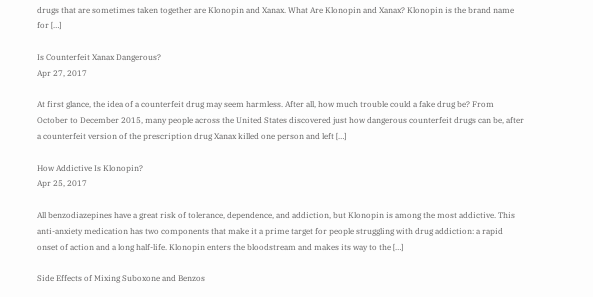drugs that are sometimes taken together are Klonopin and Xanax. What Are Klonopin and Xanax? Klonopin is the brand name for […]

Is Counterfeit Xanax Dangerous?
Apr 27, 2017

At first glance, the idea of a counterfeit drug may seem harmless. After all, how much trouble could a fake drug be? From October to December 2015, many people across the United States discovered just how dangerous counterfeit drugs can be, after a counterfeit version of the prescription drug Xanax killed one person and left […]

How Addictive Is Klonopin?
Apr 25, 2017

All benzodiazepines have a great risk of tolerance, dependence, and addiction, but Klonopin is among the most addictive. This anti-anxiety medication has two components that make it a prime target for people struggling with drug addiction: a rapid onset of action and a long half-life. Klonopin enters the bloodstream and makes its way to the […]

Side Effects of Mixing Suboxone and Benzos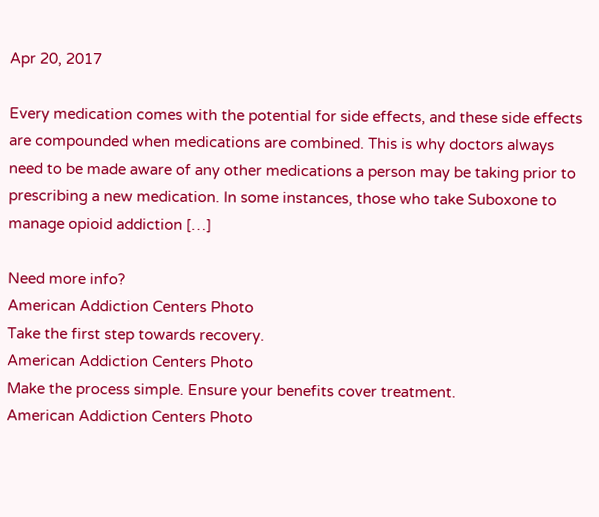Apr 20, 2017

Every medication comes with the potential for side effects, and these side effects are compounded when medications are combined. This is why doctors always need to be made aware of any other medications a person may be taking prior to prescribing a new medication. In some instances, those who take Suboxone to manage opioid addiction […]

Need more info?
American Addiction Centers Photo
Take the first step towards recovery.
American Addiction Centers Photo
Make the process simple. Ensure your benefits cover treatment.
American Addiction Centers Photo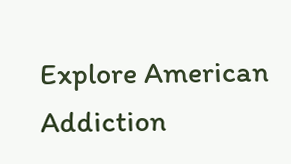Explore American Addiction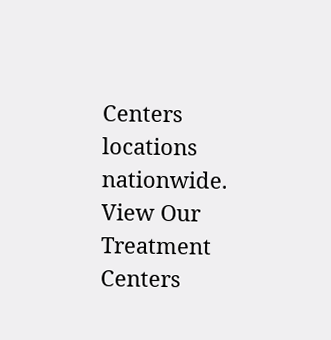Centers locations nationwide.
View Our Treatment Centers